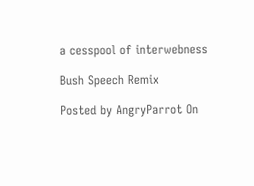a cesspool of interwebness

Bush Speech Remix

Posted by AngryParrot On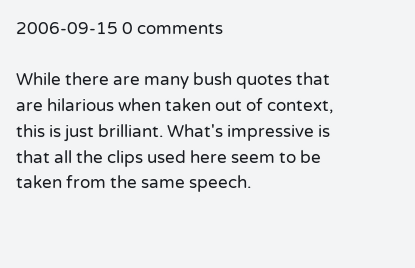2006-09-15 0 comments

While there are many bush quotes that are hilarious when taken out of context, this is just brilliant. What's impressive is that all the clips used here seem to be taken from the same speech.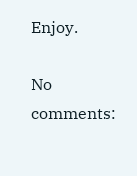Enjoy.

No comments: